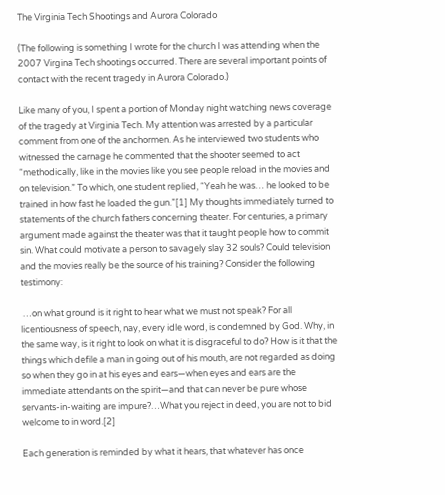The Virginia Tech Shootings and Aurora Colorado

(The following is something I wrote for the church I was attending when the 2007 Virgina Tech shootings occurred. There are several important points of contact with the recent tragedy in Aurora Colorado.)

Like many of you, I spent a portion of Monday night watching news coverage of the tragedy at Virginia Tech. My attention was arrested by a particular comment from one of the anchormen. As he interviewed two students who witnessed the carnage he commented that the shooter seemed to act “methodically, like in the movies like you see people reload in the movies and on television.” To which, one student replied, “Yeah he was… he looked to be trained in how fast he loaded the gun.”[1] My thoughts immediately turned to statements of the church fathers concerning theater. For centuries, a primary argument made against the theater was that it taught people how to commit sin. What could motivate a person to savagely slay 32 souls? Could television and the movies really be the source of his training? Consider the following testimony:

 …on what ground is it right to hear what we must not speak? For all licentiousness of speech, nay, every idle word, is condemned by God. Why, in the same way, is it right to look on what it is disgraceful to do? How is it that the things which defile a man in going out of his mouth, are not regarded as doing so when they go in at his eyes and ears—when eyes and ears are the immediate attendants on the spirit—and that can never be pure whose servants-in-waiting are impure?…What you reject in deed, you are not to bid welcome to in word.[2]

Each generation is reminded by what it hears, that whatever has once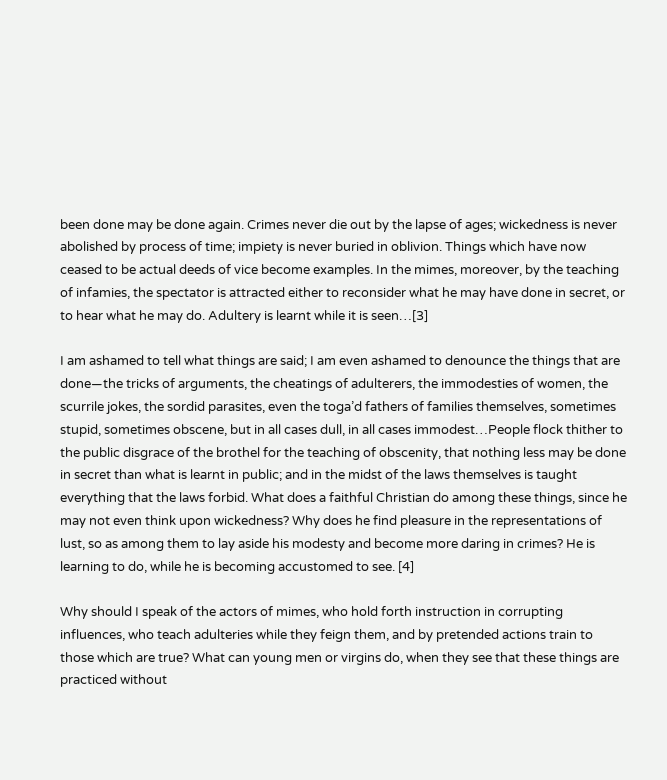been done may be done again. Crimes never die out by the lapse of ages; wickedness is never abolished by process of time; impiety is never buried in oblivion. Things which have now ceased to be actual deeds of vice become examples. In the mimes, moreover, by the teaching of infamies, the spectator is attracted either to reconsider what he may have done in secret, or to hear what he may do. Adultery is learnt while it is seen…[3]

I am ashamed to tell what things are said; I am even ashamed to denounce the things that are done—the tricks of arguments, the cheatings of adulterers, the immodesties of women, the scurrile jokes, the sordid parasites, even the toga’d fathers of families themselves, sometimes stupid, sometimes obscene, but in all cases dull, in all cases immodest…People flock thither to the public disgrace of the brothel for the teaching of obscenity, that nothing less may be done in secret than what is learnt in public; and in the midst of the laws themselves is taught everything that the laws forbid. What does a faithful Christian do among these things, since he may not even think upon wickedness? Why does he find pleasure in the representations of lust, so as among them to lay aside his modesty and become more daring in crimes? He is learning to do, while he is becoming accustomed to see. [4]

Why should I speak of the actors of mimes, who hold forth instruction in corrupting influences, who teach adulteries while they feign them, and by pretended actions train to those which are true? What can young men or virgins do, when they see that these things are practiced without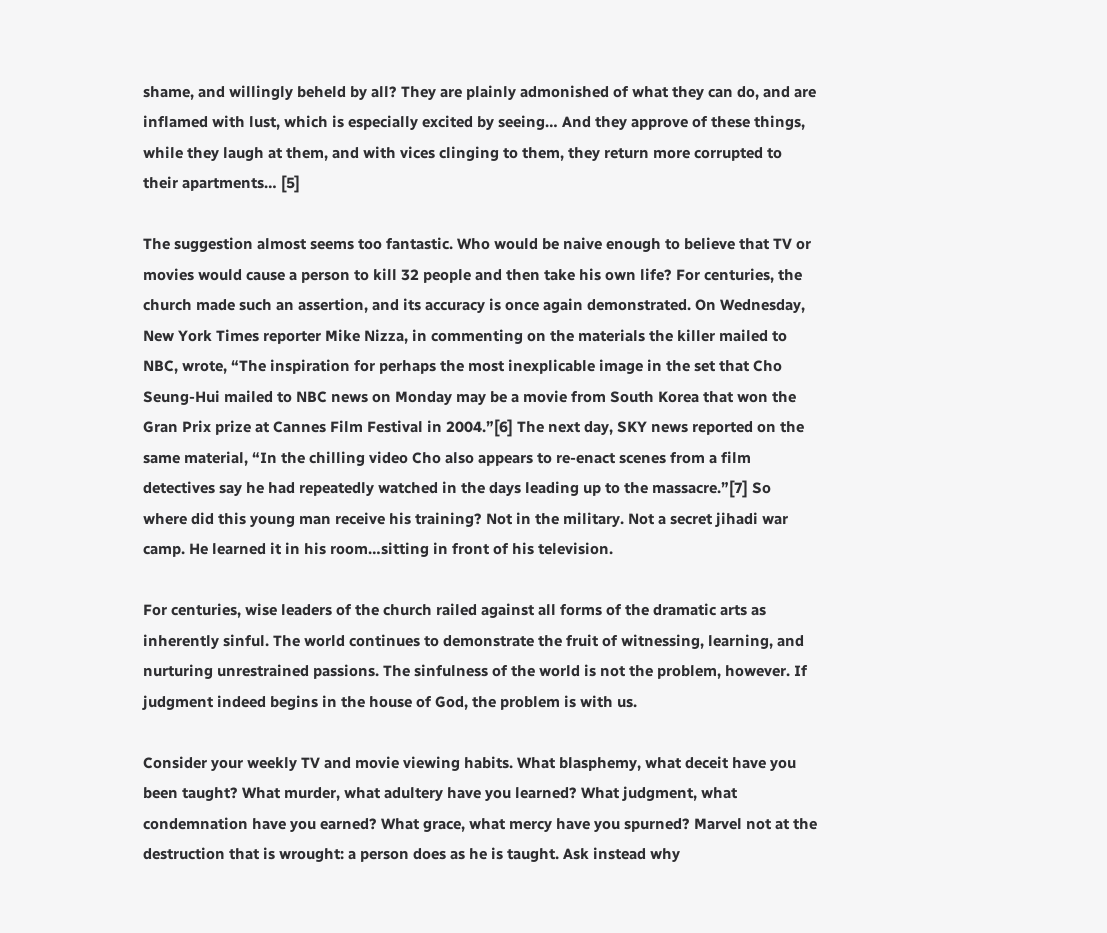shame, and willingly beheld by all? They are plainly admonished of what they can do, and are inflamed with lust, which is especially excited by seeing… And they approve of these things, while they laugh at them, and with vices clinging to them, they return more corrupted to their apartments… [5]

The suggestion almost seems too fantastic. Who would be naive enough to believe that TV or movies would cause a person to kill 32 people and then take his own life? For centuries, the church made such an assertion, and its accuracy is once again demonstrated. On Wednesday, New York Times reporter Mike Nizza, in commenting on the materials the killer mailed to NBC, wrote, “The inspiration for perhaps the most inexplicable image in the set that Cho Seung-Hui mailed to NBC news on Monday may be a movie from South Korea that won the Gran Prix prize at Cannes Film Festival in 2004.”[6] The next day, SKY news reported on the same material, “In the chilling video Cho also appears to re-enact scenes from a film detectives say he had repeatedly watched in the days leading up to the massacre.”[7] So where did this young man receive his training? Not in the military. Not a secret jihadi war camp. He learned it in his room…sitting in front of his television.

For centuries, wise leaders of the church railed against all forms of the dramatic arts as inherently sinful. The world continues to demonstrate the fruit of witnessing, learning, and nurturing unrestrained passions. The sinfulness of the world is not the problem, however. If judgment indeed begins in the house of God, the problem is with us.

Consider your weekly TV and movie viewing habits. What blasphemy, what deceit have you been taught? What murder, what adultery have you learned? What judgment, what condemnation have you earned? What grace, what mercy have you spurned? Marvel not at the destruction that is wrought: a person does as he is taught. Ask instead why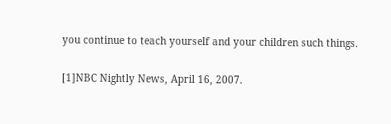you continue to teach yourself and your children such things.

[1]NBC Nightly News, April 16, 2007.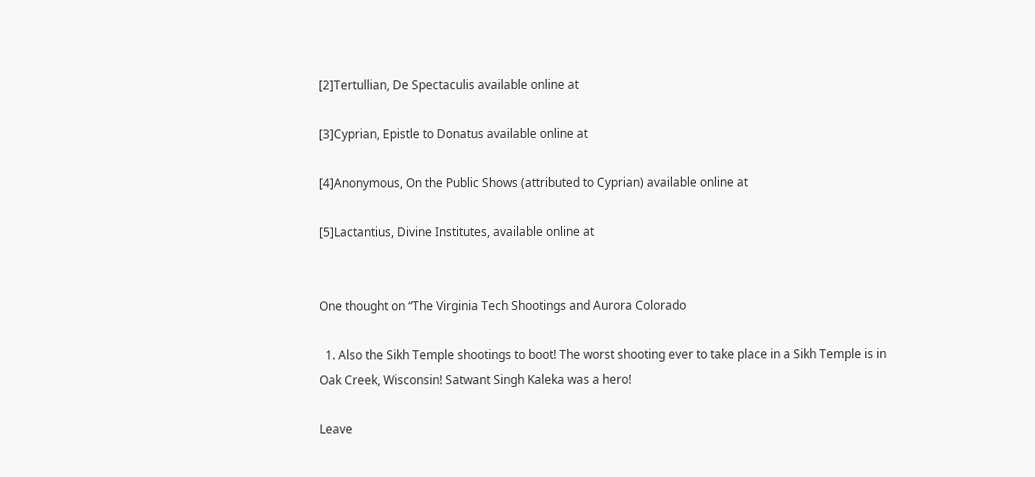[2]Tertullian, De Spectaculis available online at

[3]Cyprian, Epistle to Donatus available online at

[4]Anonymous, On the Public Shows (attributed to Cyprian) available online at

[5]Lactantius, Divine Institutes, available online at


One thought on “The Virginia Tech Shootings and Aurora Colorado

  1. Also the Sikh Temple shootings to boot! The worst shooting ever to take place in a Sikh Temple is in Oak Creek, Wisconsin! Satwant Singh Kaleka was a hero!

Leave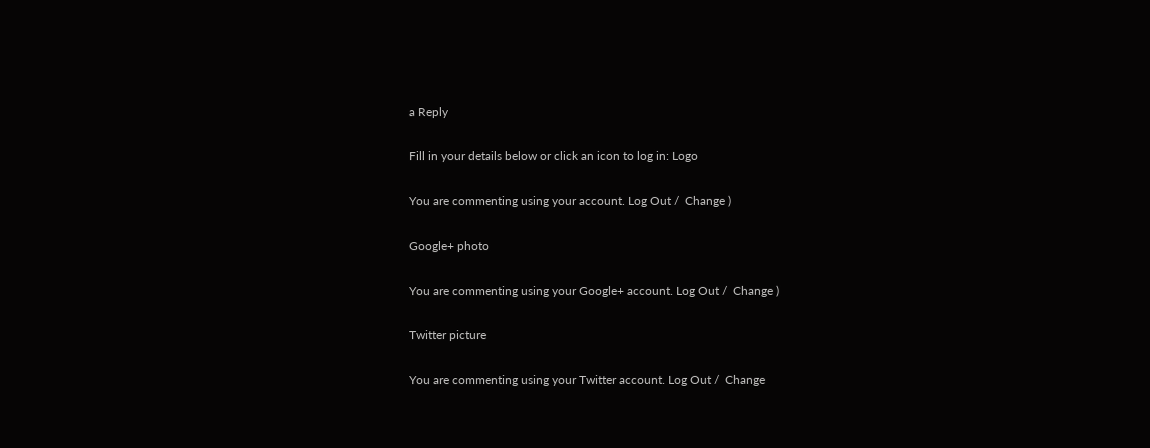a Reply

Fill in your details below or click an icon to log in: Logo

You are commenting using your account. Log Out /  Change )

Google+ photo

You are commenting using your Google+ account. Log Out /  Change )

Twitter picture

You are commenting using your Twitter account. Log Out /  Change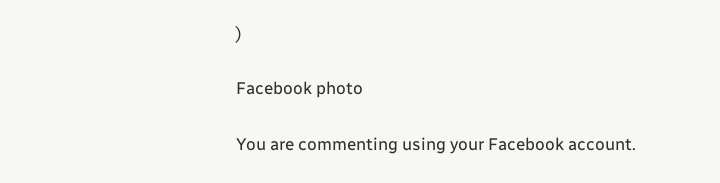)

Facebook photo

You are commenting using your Facebook account.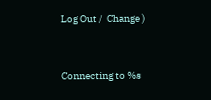Log Out /  Change )


Connecting to %s